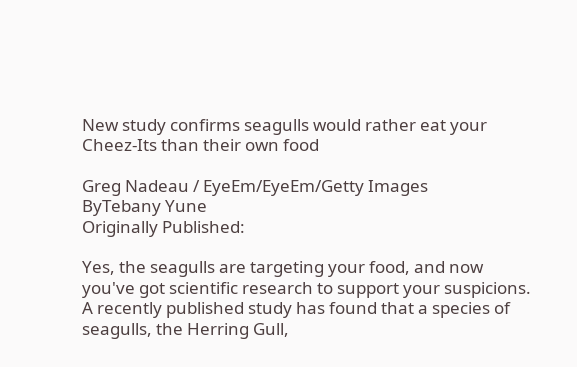New study confirms seagulls would rather eat your Cheez-Its than their own food

Greg Nadeau / EyeEm/EyeEm/Getty Images
ByTebany Yune
Originally Published:

Yes, the seagulls are targeting your food, and now you've got scientific research to support your suspicions. A recently published study has found that a species of seagulls, the Herring Gull,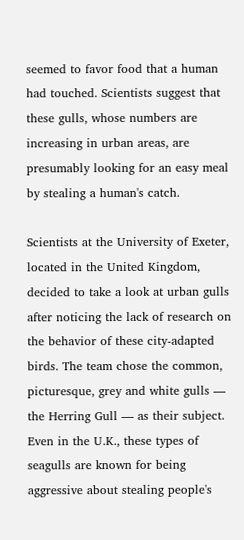seemed to favor food that a human had touched. Scientists suggest that these gulls, whose numbers are increasing in urban areas, are presumably looking for an easy meal by stealing a human's catch.

Scientists at the University of Exeter, located in the United Kingdom, decided to take a look at urban gulls after noticing the lack of research on the behavior of these city-adapted birds. The team chose the common, picturesque, grey and white gulls — the Herring Gull — as their subject. Even in the U.K., these types of seagulls are known for being aggressive about stealing people's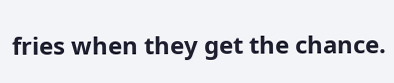fries when they get the chance.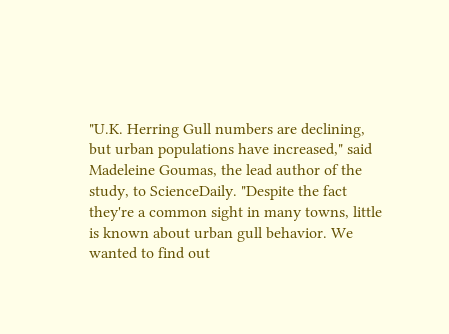"U.K. Herring Gull numbers are declining, but urban populations have increased," said Madeleine Goumas, the lead author of the study, to ScienceDaily. "Despite the fact they're a common sight in many towns, little is known about urban gull behavior. We wanted to find out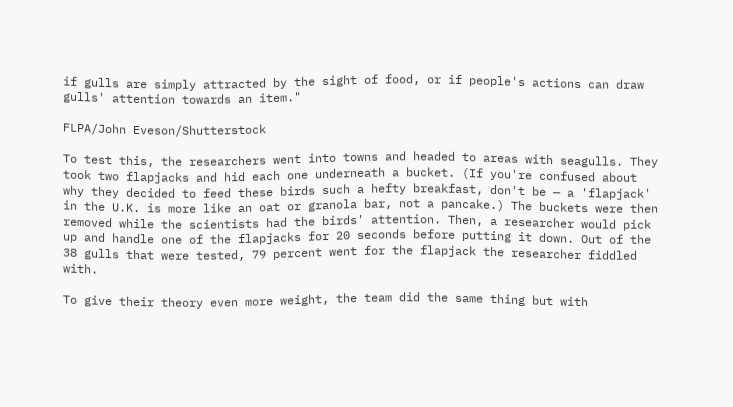if gulls are simply attracted by the sight of food, or if people's actions can draw gulls' attention towards an item."

FLPA/John Eveson/Shutterstock

To test this, the researchers went into towns and headed to areas with seagulls. They took two flapjacks and hid each one underneath a bucket. (If you're confused about why they decided to feed these birds such a hefty breakfast, don't be — a 'flapjack' in the U.K. is more like an oat or granola bar, not a pancake.) The buckets were then removed while the scientists had the birds' attention. Then, a researcher would pick up and handle one of the flapjacks for 20 seconds before putting it down. Out of the 38 gulls that were tested, 79 percent went for the flapjack the researcher fiddled with.

To give their theory even more weight, the team did the same thing but with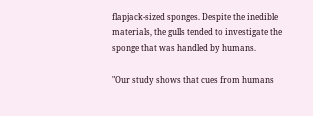flapjack-sized sponges. Despite the inedible materials, the gulls tended to investigate the sponge that was handled by humans.

"Our study shows that cues from humans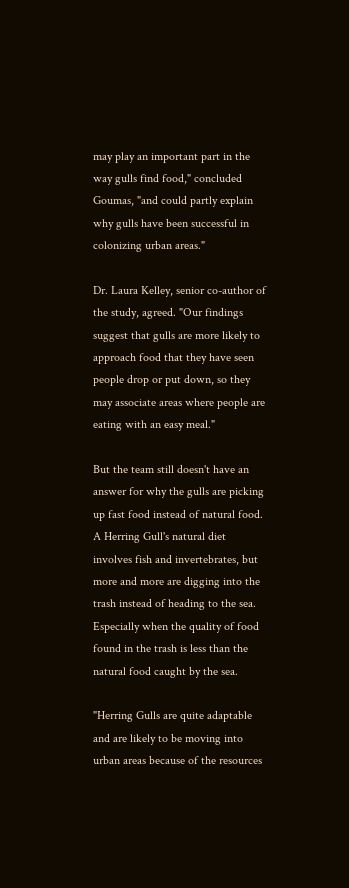may play an important part in the way gulls find food," concluded Goumas, "and could partly explain why gulls have been successful in colonizing urban areas."

Dr. Laura Kelley, senior co-author of the study, agreed. "Our findings suggest that gulls are more likely to approach food that they have seen people drop or put down, so they may associate areas where people are eating with an easy meal."

But the team still doesn't have an answer for why the gulls are picking up fast food instead of natural food. A Herring Gull's natural diet involves fish and invertebrates, but more and more are digging into the trash instead of heading to the sea. Especially when the quality of food found in the trash is less than the natural food caught by the sea.

"Herring Gulls are quite adaptable and are likely to be moving into urban areas because of the resources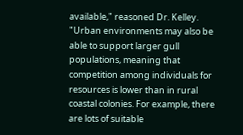available," reasoned Dr. Kelley. "Urban environments may also be able to support larger gull populations, meaning that competition among individuals for resources is lower than in rural coastal colonies. For example, there are lots of suitable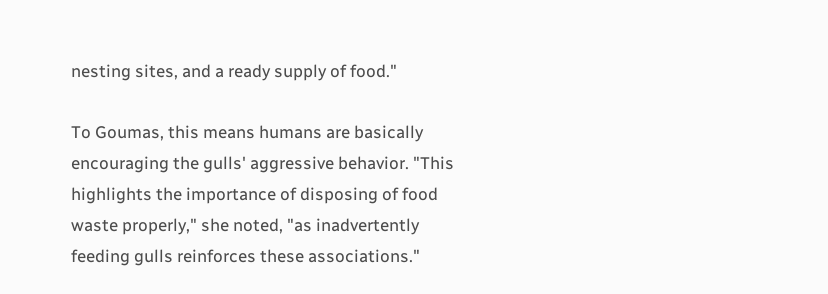nesting sites, and a ready supply of food."

To Goumas, this means humans are basically encouraging the gulls' aggressive behavior. "This highlights the importance of disposing of food waste properly," she noted, "as inadvertently feeding gulls reinforces these associations."